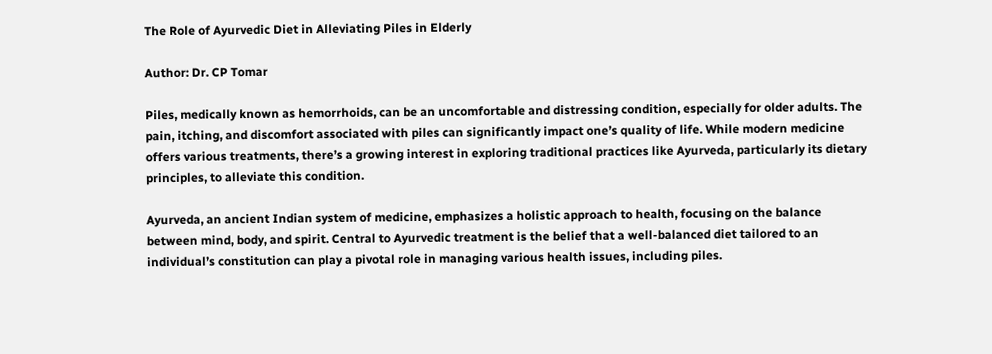The Role of Ayurvedic Diet in Alleviating Piles in Elderly

Author: Dr. CP Tomar

Piles, medically known as hemorrhoids, can be an uncomfortable and distressing condition, especially for older adults. The pain, itching, and discomfort associated with piles can significantly impact one’s quality of life. While modern medicine offers various treatments, there’s a growing interest in exploring traditional practices like Ayurveda, particularly its dietary principles, to alleviate this condition.

Ayurveda, an ancient Indian system of medicine, emphasizes a holistic approach to health, focusing on the balance between mind, body, and spirit. Central to Ayurvedic treatment is the belief that a well-balanced diet tailored to an individual’s constitution can play a pivotal role in managing various health issues, including piles.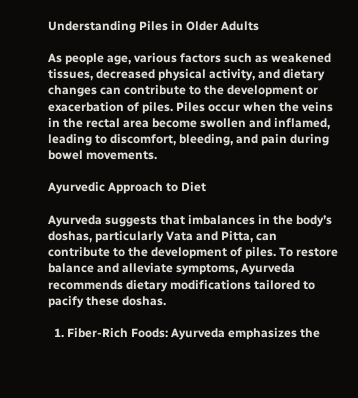Understanding Piles in Older Adults

As people age, various factors such as weakened tissues, decreased physical activity, and dietary changes can contribute to the development or exacerbation of piles. Piles occur when the veins in the rectal area become swollen and inflamed, leading to discomfort, bleeding, and pain during bowel movements.

Ayurvedic Approach to Diet

Ayurveda suggests that imbalances in the body’s doshas, particularly Vata and Pitta, can contribute to the development of piles. To restore balance and alleviate symptoms, Ayurveda recommends dietary modifications tailored to pacify these doshas.

  1. Fiber-Rich Foods: Ayurveda emphasizes the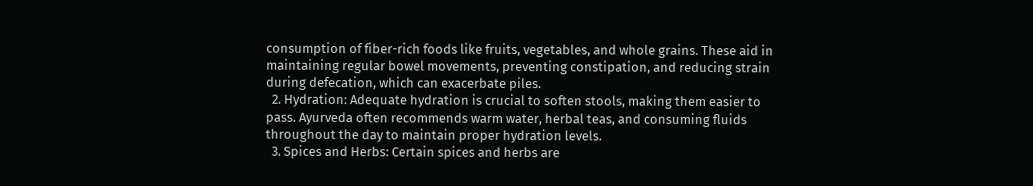consumption of fiber-rich foods like fruits, vegetables, and whole grains. These aid in maintaining regular bowel movements, preventing constipation, and reducing strain during defecation, which can exacerbate piles.
  2. Hydration: Adequate hydration is crucial to soften stools, making them easier to pass. Ayurveda often recommends warm water, herbal teas, and consuming fluids throughout the day to maintain proper hydration levels.
  3. Spices and Herbs: Certain spices and herbs are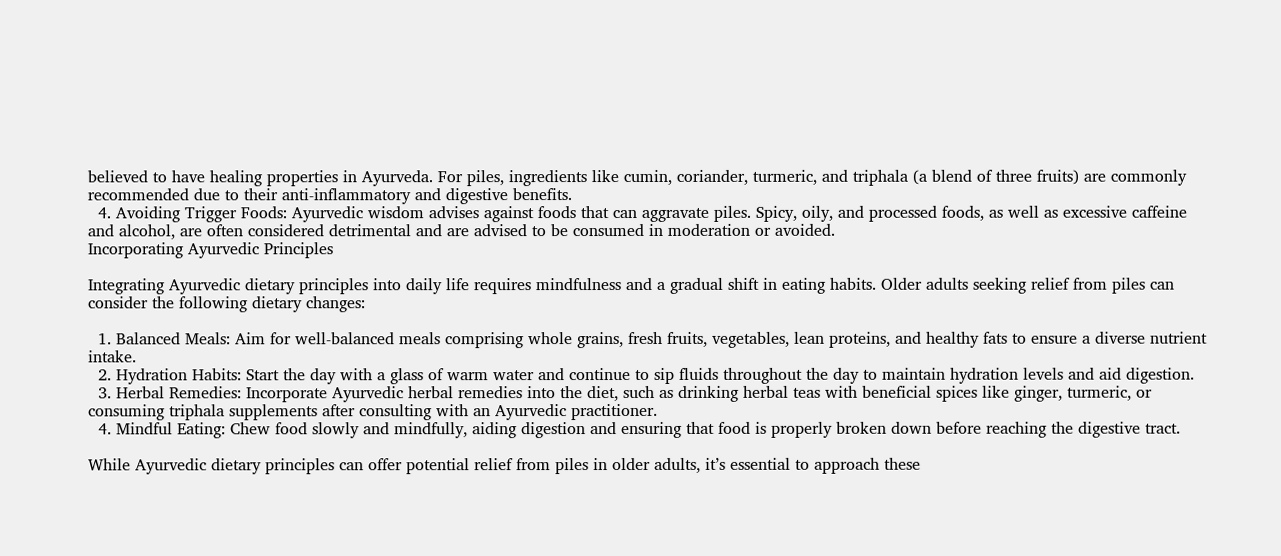believed to have healing properties in Ayurveda. For piles, ingredients like cumin, coriander, turmeric, and triphala (a blend of three fruits) are commonly recommended due to their anti-inflammatory and digestive benefits.
  4. Avoiding Trigger Foods: Ayurvedic wisdom advises against foods that can aggravate piles. Spicy, oily, and processed foods, as well as excessive caffeine and alcohol, are often considered detrimental and are advised to be consumed in moderation or avoided.
Incorporating Ayurvedic Principles

Integrating Ayurvedic dietary principles into daily life requires mindfulness and a gradual shift in eating habits. Older adults seeking relief from piles can consider the following dietary changes:

  1. Balanced Meals: Aim for well-balanced meals comprising whole grains, fresh fruits, vegetables, lean proteins, and healthy fats to ensure a diverse nutrient intake.
  2. Hydration Habits: Start the day with a glass of warm water and continue to sip fluids throughout the day to maintain hydration levels and aid digestion.
  3. Herbal Remedies: Incorporate Ayurvedic herbal remedies into the diet, such as drinking herbal teas with beneficial spices like ginger, turmeric, or consuming triphala supplements after consulting with an Ayurvedic practitioner.
  4. Mindful Eating: Chew food slowly and mindfully, aiding digestion and ensuring that food is properly broken down before reaching the digestive tract.

While Ayurvedic dietary principles can offer potential relief from piles in older adults, it’s essential to approach these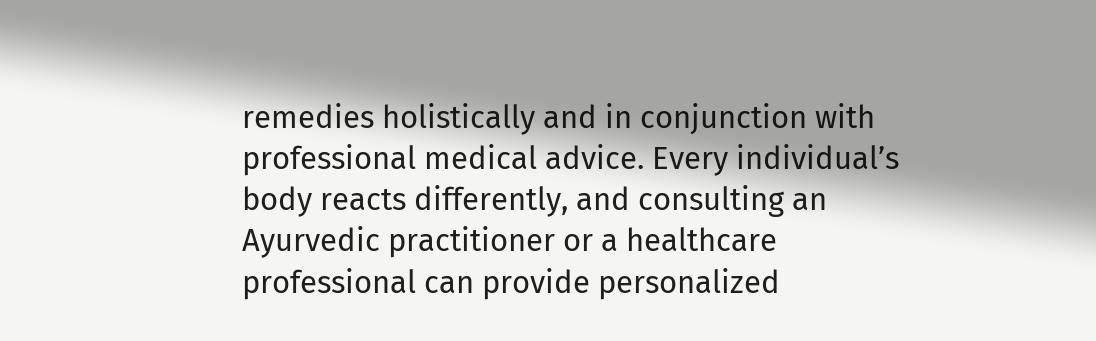remedies holistically and in conjunction with professional medical advice. Every individual’s body reacts differently, and consulting an Ayurvedic practitioner or a healthcare professional can provide personalized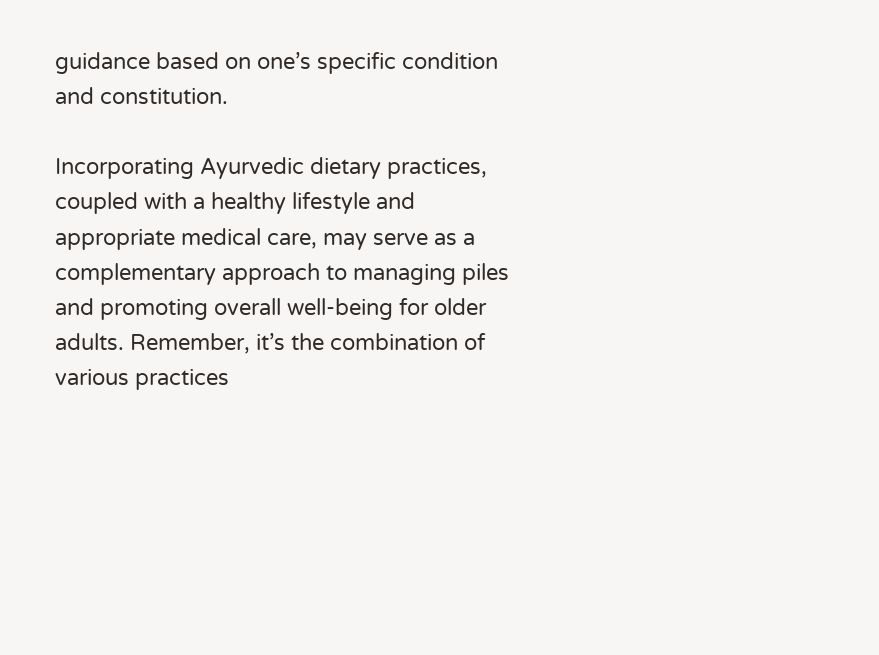guidance based on one’s specific condition and constitution.

Incorporating Ayurvedic dietary practices, coupled with a healthy lifestyle and appropriate medical care, may serve as a complementary approach to managing piles and promoting overall well-being for older adults. Remember, it’s the combination of various practices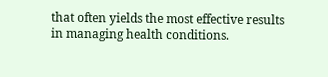that often yields the most effective results in managing health conditions.